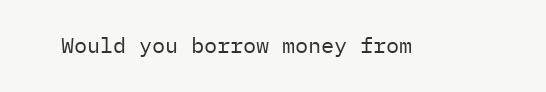Would you borrow money from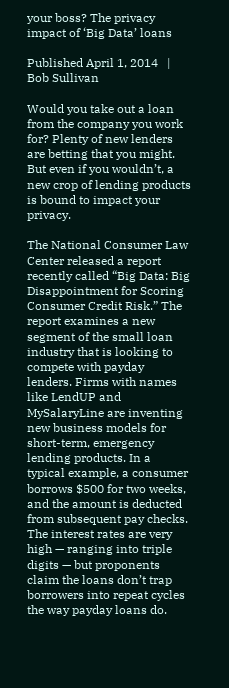your boss? The privacy impact of ‘Big Data’ loans

Published April 1, 2014   |
Bob Sullivan

Would you take out a loan from the company you work for? Plenty of new lenders are betting that you might. But even if you wouldn’t, a new crop of lending products is bound to impact your privacy.

The National Consumer Law Center released a report recently called “Big Data: Big Disappointment for Scoring Consumer Credit Risk.” The report examines a new segment of the small loan industry that is looking to compete with payday lenders. Firms with names like LendUP and MySalaryLine are inventing new business models for short-term, emergency lending products. In a typical example, a consumer borrows $500 for two weeks, and the amount is deducted from subsequent pay checks. The interest rates are very high — ranging into triple digits — but proponents claim the loans don’t trap borrowers into repeat cycles the way payday loans do.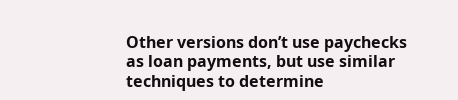Other versions don’t use paychecks as loan payments, but use similar techniques to determine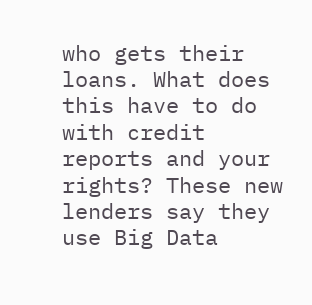who gets their loans. What does this have to do with credit reports and your rights? These new lenders say they use Big Data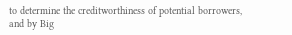to determine the creditworthiness of potential borrowers, and by Big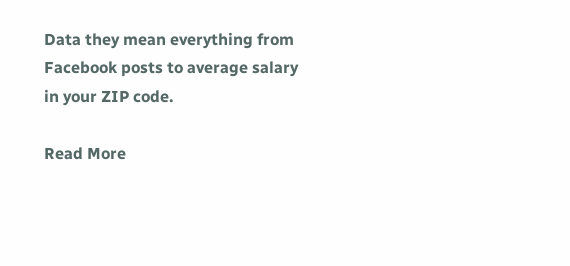Data they mean everything from Facebook posts to average salary in your ZIP code.

Read More